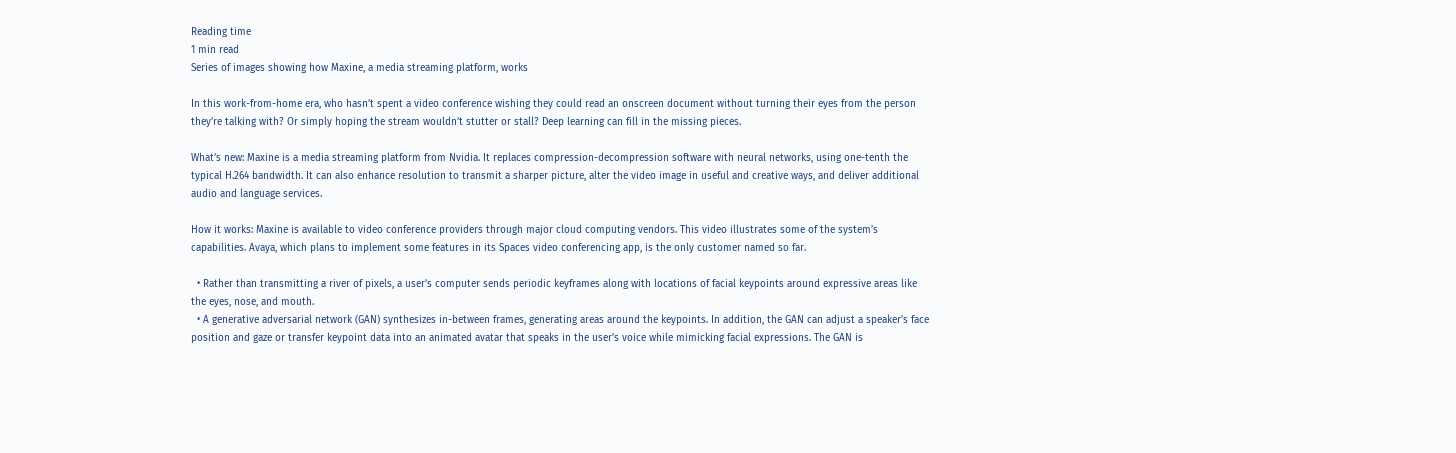Reading time
1 min read
Series of images showing how Maxine, a media streaming platform, works

In this work-from-home era, who hasn’t spent a video conference wishing they could read an onscreen document without turning their eyes from the person they’re talking with? Or simply hoping the stream wouldn’t stutter or stall? Deep learning can fill in the missing pieces.

What’s new: Maxine is a media streaming platform from Nvidia. It replaces compression-decompression software with neural networks, using one-tenth the typical H.264 bandwidth. It can also enhance resolution to transmit a sharper picture, alter the video image in useful and creative ways, and deliver additional audio and language services.

How it works: Maxine is available to video conference providers through major cloud computing vendors. This video illustrates some of the system’s capabilities. Avaya, which plans to implement some features in its Spaces video conferencing app, is the only customer named so far.

  • Rather than transmitting a river of pixels, a user’s computer sends periodic keyframes along with locations of facial keypoints around expressive areas like the eyes, nose, and mouth.
  • A generative adversarial network (GAN) synthesizes in-between frames, generating areas around the keypoints. In addition, the GAN can adjust a speaker’s face position and gaze or transfer keypoint data into an animated avatar that speaks in the user’s voice while mimicking facial expressions. The GAN is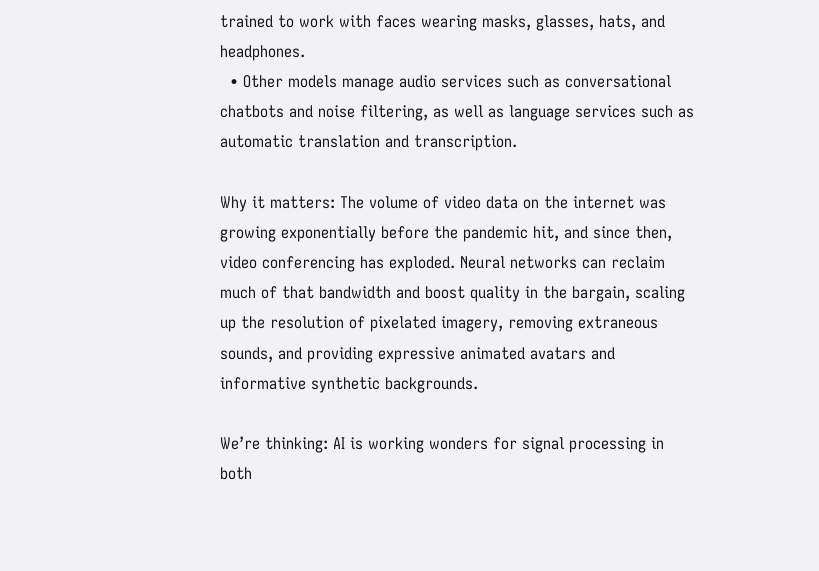trained to work with faces wearing masks, glasses, hats, and headphones.
  • Other models manage audio services such as conversational chatbots and noise filtering, as well as language services such as automatic translation and transcription.

Why it matters: The volume of video data on the internet was growing exponentially before the pandemic hit, and since then, video conferencing has exploded. Neural networks can reclaim much of that bandwidth and boost quality in the bargain, scaling up the resolution of pixelated imagery, removing extraneous sounds, and providing expressive animated avatars and informative synthetic backgrounds.

We’re thinking: AI is working wonders for signal processing in both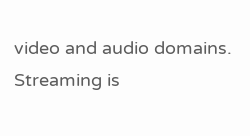video and audio domains. Streaming is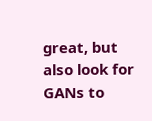great, but also look for GANs to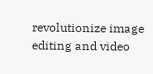revolutionize image editing and video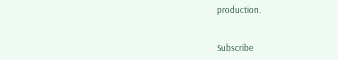production.


Subscribe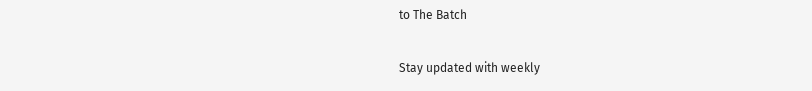to The Batch

Stay updated with weekly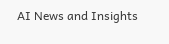AI News and Insights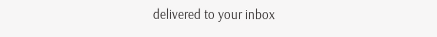delivered to your inbox